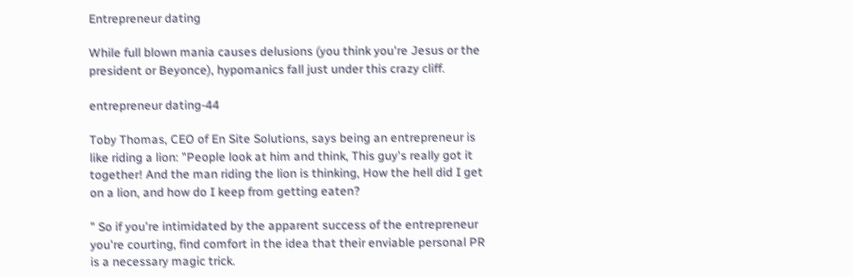Entrepreneur dating

While full blown mania causes delusions (you think you're Jesus or the president or Beyonce), hypomanics fall just under this crazy cliff.

entrepreneur dating-44

Toby Thomas, CEO of En Site Solutions, says being an entrepreneur is like riding a lion: "People look at him and think, This guy's really got it together! And the man riding the lion is thinking, How the hell did I get on a lion, and how do I keep from getting eaten?

" So if you're intimidated by the apparent success of the entrepreneur you're courting, find comfort in the idea that their enviable personal PR is a necessary magic trick.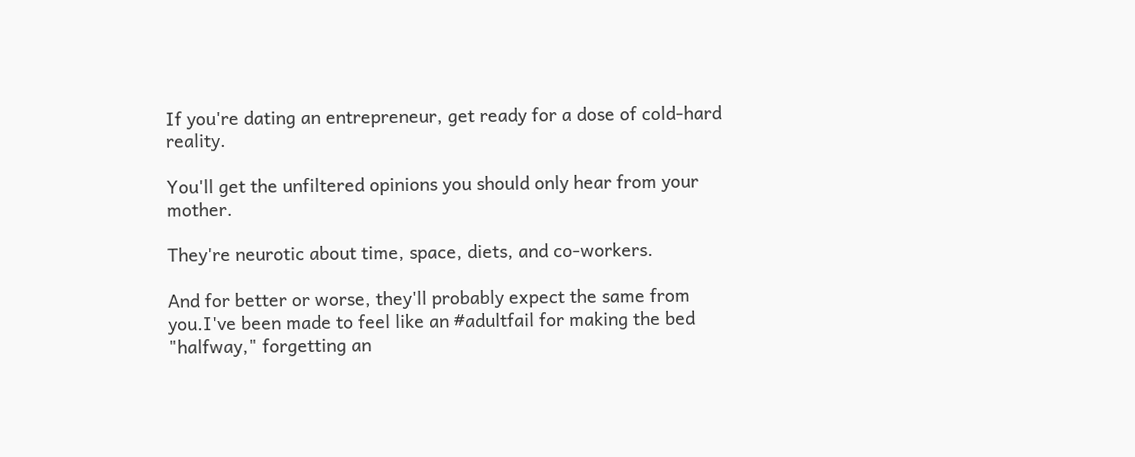If you're dating an entrepreneur, get ready for a dose of cold-hard reality.

You'll get the unfiltered opinions you should only hear from your mother.

They're neurotic about time, space, diets, and co-workers.

And for better or worse, they'll probably expect the same from you.I've been made to feel like an #adultfail for making the bed "halfway," forgetting an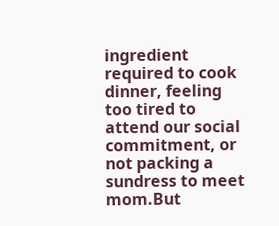ingredient required to cook dinner, feeling too tired to attend our social commitment, or not packing a sundress to meet mom.But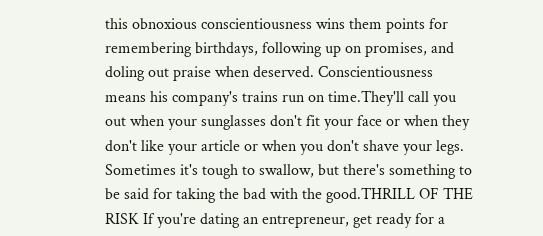this obnoxious conscientiousness wins them points for remembering birthdays, following up on promises, and doling out praise when deserved. Conscientiousness means his company's trains run on time.They'll call you out when your sunglasses don't fit your face or when they don't like your article or when you don't shave your legs. Sometimes it's tough to swallow, but there's something to be said for taking the bad with the good.THRILL OF THE RISK If you're dating an entrepreneur, get ready for a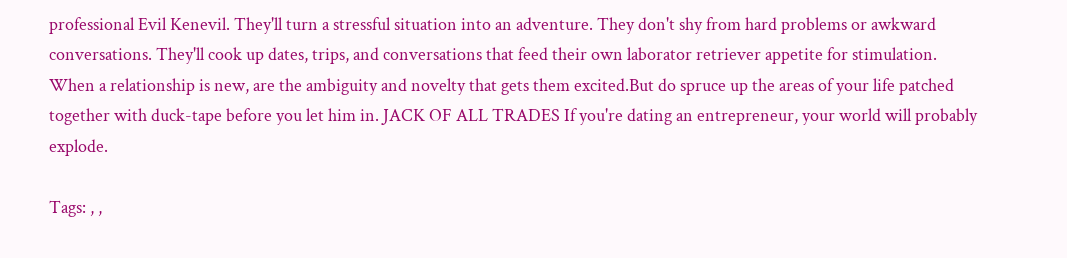professional Evil Kenevil. They'll turn a stressful situation into an adventure. They don't shy from hard problems or awkward conversations. They'll cook up dates, trips, and conversations that feed their own laborator retriever appetite for stimulation. When a relationship is new, are the ambiguity and novelty that gets them excited.But do spruce up the areas of your life patched together with duck-tape before you let him in. JACK OF ALL TRADES If you're dating an entrepreneur, your world will probably explode.

Tags: , ,